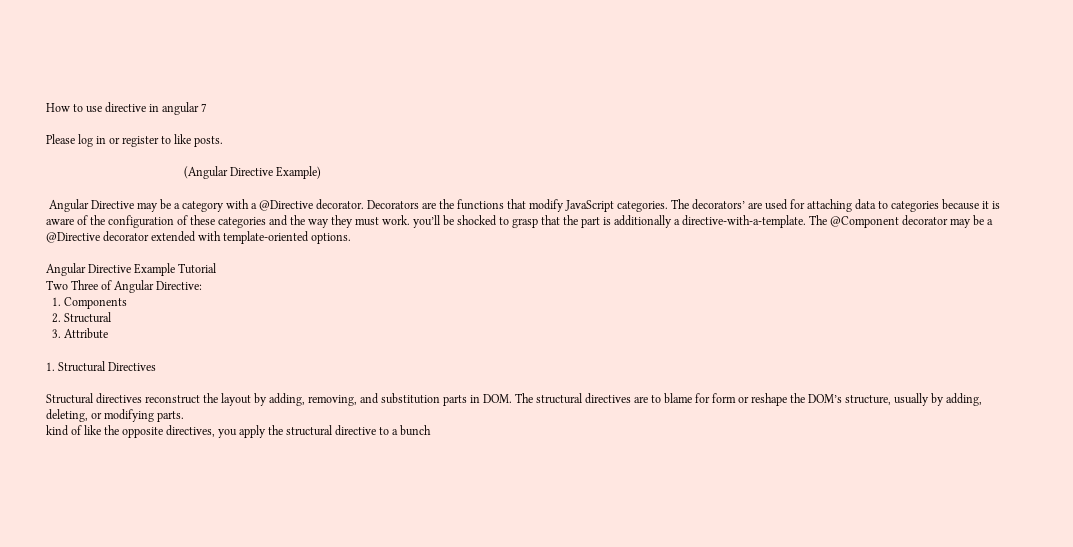How to use directive in angular 7

Please log in or register to like posts.

                                              (Angular Directive Example)

 Angular Directive may be a category with a @Directive decorator. Decorators are the functions that modify JavaScript categories. The decorators’ are used for attaching data to categories because it is aware of the configuration of these categories and the way they must work. you’ll be shocked to grasp that the part is additionally a directive-with-a-template. The @Component decorator may be a @Directive decorator extended with template-oriented options.

Angular Directive Example Tutorial
Two Three of Angular Directive:
  1. Components
  2. Structural
  3. Attribute

1. Structural Directives

Structural directives reconstruct the layout by adding, removing, and substitution parts in DOM. The structural directives are to blame for form or reshape the DOM’s structure, usually by adding, deleting, or modifying parts.
kind of like the opposite directives, you apply the structural directive to a bunch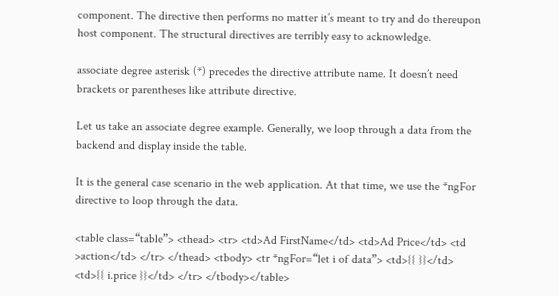component. The directive then performs no matter it’s meant to try and do thereupon host component. The structural directives are terribly easy to acknowledge.

associate degree asterisk (*) precedes the directive attribute name. It doesn’t need brackets or parentheses like attribute directive.

Let us take an associate degree example. Generally, we loop through a data from the backend and display inside the table.

It is the general case scenario in the web application. At that time, we use the *ngFor directive to loop through the data.

<table class=“table”> <thead> <tr> <td>Ad FirstName</td> <td>Ad Price</td> <td >action</td> </tr> </thead> <tbody> <tr *ngFor=“let i of data”> <td>{{ }}</td> <td>{{ i.price }}</td> </tr> </tbody></table>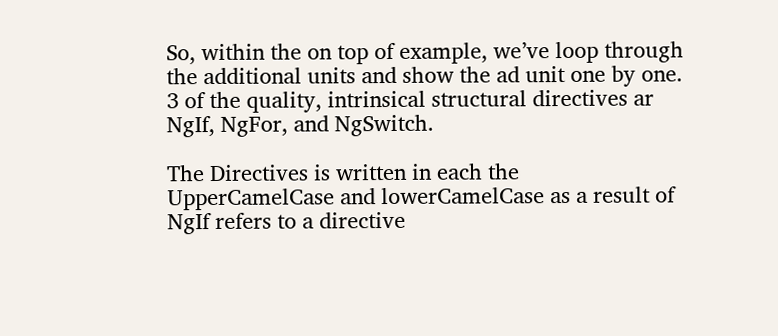So, within the on top of example, we’ve loop through the additional units and show the ad unit one by one. 3 of the quality, intrinsical structural directives ar NgIf, NgFor, and NgSwitch.

The Directives is written in each the UpperCamelCase and lowerCamelCase as a result of NgIf refers to a directive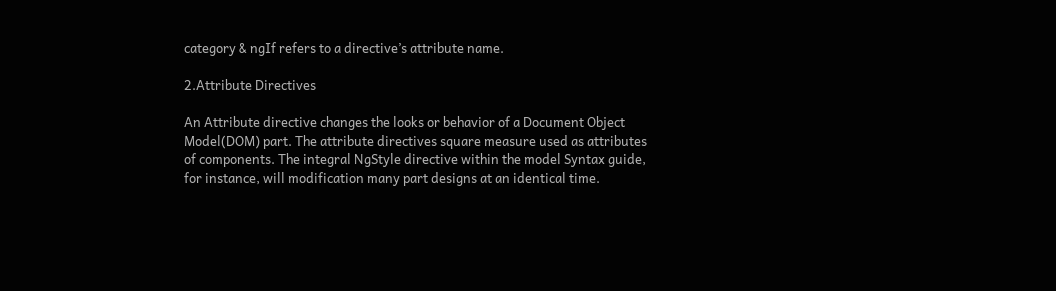category & ngIf refers to a directive’s attribute name.

2.Attribute Directives

An Attribute directive changes the looks or behavior of a Document Object Model(DOM) part. The attribute directives square measure used as attributes of components. The integral NgStyle directive within the model Syntax guide, for instance, will modification many part designs at an identical time.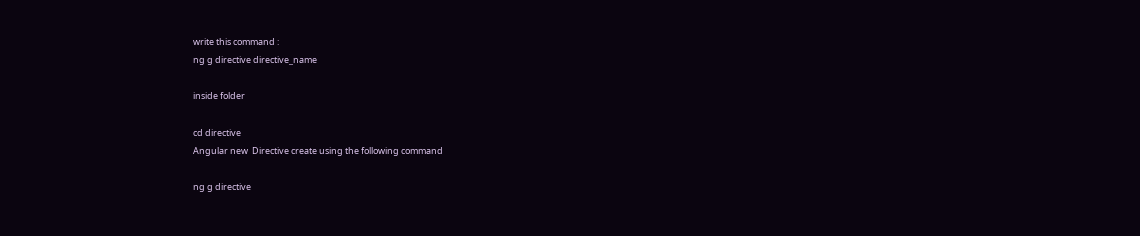write this command :
ng g directive directive_name

inside folder

cd directive
Angular new  Directive create using the following command

ng g directive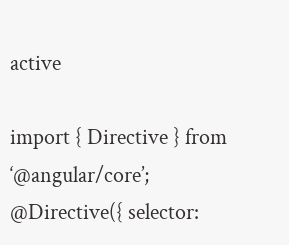active

import { Directive } from ‘@angular/core’; @Directive({ selector: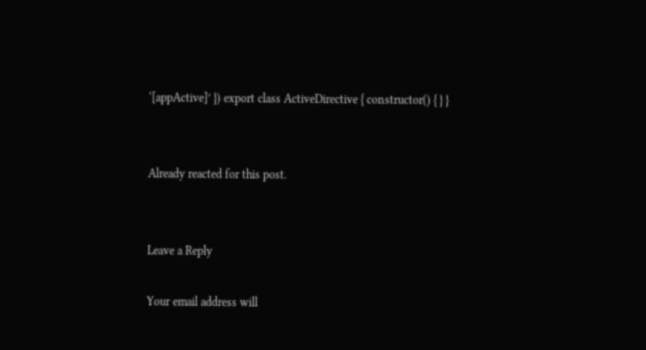‘[appActive]’ }) export class ActiveDirective { constructor() { } }


Already reacted for this post.


Leave a Reply

Your email address will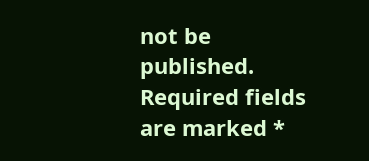not be published. Required fields are marked *